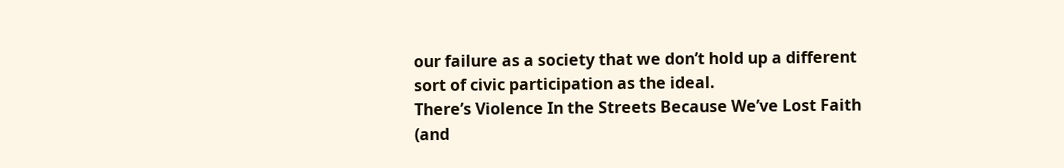our failure as a society that we don’t hold up a different sort of civic participation as the ideal.
There’s Violence In the Streets Because We’ve Lost Faith (and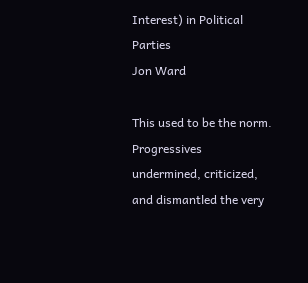Interest) in Political Parties
Jon Ward

This used to be the norm. Progressives undermined, criticized, and dismantled the very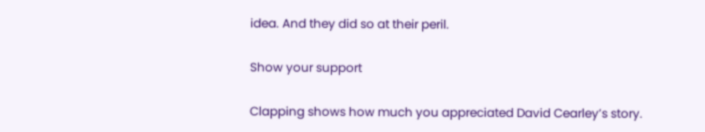idea. And they did so at their peril.

Show your support

Clapping shows how much you appreciated David Cearley’s story.